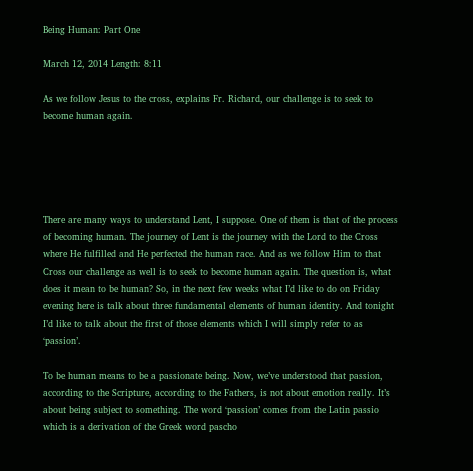Being Human: Part One

March 12, 2014 Length: 8:11

As we follow Jesus to the cross, explains Fr. Richard, our challenge is to seek to become human again.





There are many ways to understand Lent, I suppose. One of them is that of the process of becoming human. The journey of Lent is the journey with the Lord to the Cross where He fulfilled and He perfected the human race. And as we follow Him to that Cross our challenge as well is to seek to become human again. The question is, what does it mean to be human? So, in the next few weeks what I’d like to do on Friday evening here is talk about three fundamental elements of human identity. And tonight I’d like to talk about the first of those elements which I will simply refer to as ‘passion’.

To be human means to be a passionate being. Now, we’ve understood that passion, according to the Scripture, according to the Fathers, is not about emotion really. It’s about being subject to something. The word ‘passion’ comes from the Latin passio which is a derivation of the Greek word pascho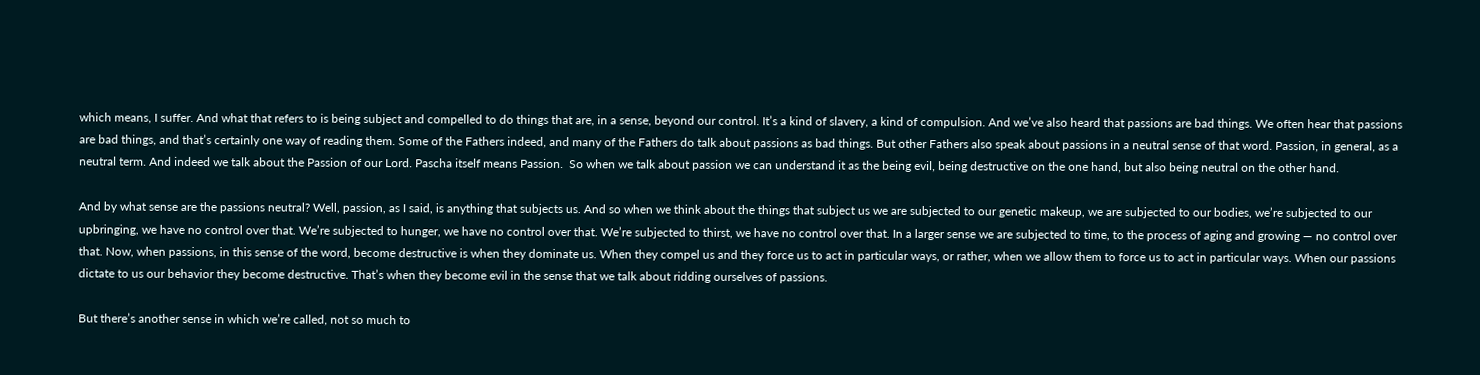which means, I suffer. And what that refers to is being subject and compelled to do things that are, in a sense, beyond our control. It’s a kind of slavery, a kind of compulsion. And we’ve also heard that passions are bad things. We often hear that passions are bad things, and that’s certainly one way of reading them. Some of the Fathers indeed, and many of the Fathers do talk about passions as bad things. But other Fathers also speak about passions in a neutral sense of that word. Passion, in general, as a neutral term. And indeed we talk about the Passion of our Lord. Pascha itself means Passion.  So when we talk about passion we can understand it as the being evil, being destructive on the one hand, but also being neutral on the other hand.

And by what sense are the passions neutral? Well, passion, as I said, is anything that subjects us. And so when we think about the things that subject us we are subjected to our genetic makeup, we are subjected to our bodies, we’re subjected to our upbringing, we have no control over that. We’re subjected to hunger, we have no control over that. We’re subjected to thirst, we have no control over that. In a larger sense we are subjected to time, to the process of aging and growing — no control over that. Now, when passions, in this sense of the word, become destructive is when they dominate us. When they compel us and they force us to act in particular ways, or rather, when we allow them to force us to act in particular ways. When our passions dictate to us our behavior they become destructive. That’s when they become evil in the sense that we talk about ridding ourselves of passions.

But there’s another sense in which we’re called, not so much to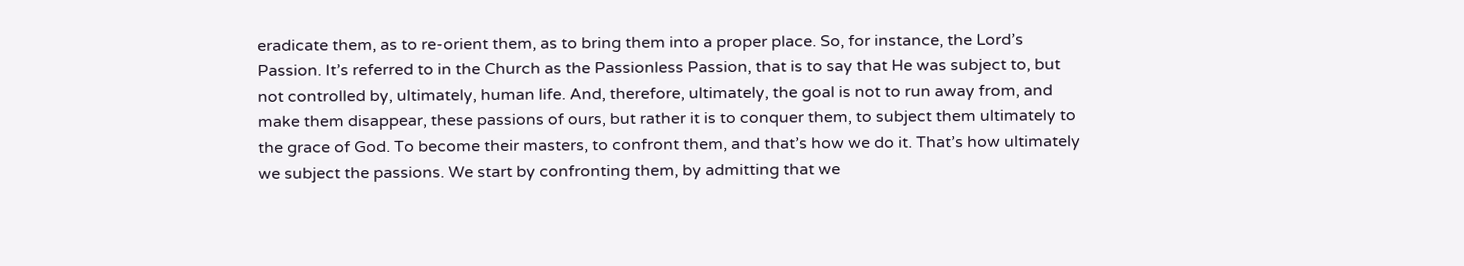eradicate them, as to re-orient them, as to bring them into a proper place. So, for instance, the Lord’s Passion. It’s referred to in the Church as the Passionless Passion, that is to say that He was subject to, but not controlled by, ultimately, human life. And, therefore, ultimately, the goal is not to run away from, and make them disappear, these passions of ours, but rather it is to conquer them, to subject them ultimately to the grace of God. To become their masters, to confront them, and that’s how we do it. That’s how ultimately we subject the passions. We start by confronting them, by admitting that we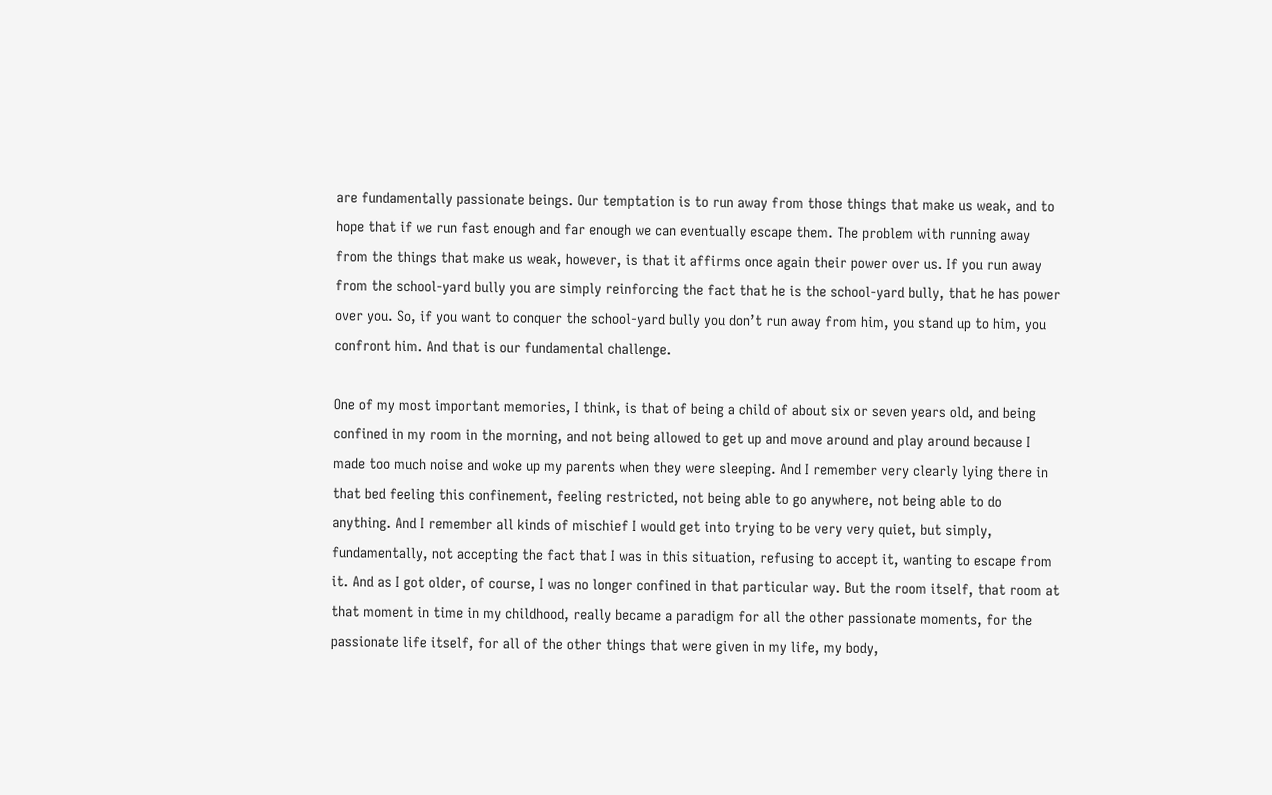are fundamentally passionate beings. Our temptation is to run away from those things that make us weak, and to hope that if we run fast enough and far enough we can eventually escape them. The problem with running away from the things that make us weak, however, is that it affirms once again their power over us. If you run away from the school-yard bully you are simply reinforcing the fact that he is the school-yard bully, that he has power over you. So, if you want to conquer the school-yard bully you don’t run away from him, you stand up to him, you confront him. And that is our fundamental challenge.

One of my most important memories, I think, is that of being a child of about six or seven years old, and being confined in my room in the morning, and not being allowed to get up and move around and play around because I made too much noise and woke up my parents when they were sleeping. And I remember very clearly lying there in that bed feeling this confinement, feeling restricted, not being able to go anywhere, not being able to do anything. And I remember all kinds of mischief I would get into trying to be very very quiet, but simply, fundamentally, not accepting the fact that I was in this situation, refusing to accept it, wanting to escape from it. And as I got older, of course, I was no longer confined in that particular way. But the room itself, that room at that moment in time in my childhood, really became a paradigm for all the other passionate moments, for the passionate life itself, for all of the other things that were given in my life, my body,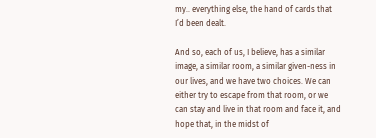my.. everything else, the hand of cards that I’d been dealt.

And so, each of us, I believe, has a similar image, a similar room, a similar given-ness in our lives, and we have two choices. We can either try to escape from that room, or we can stay and live in that room and face it, and hope that, in the midst of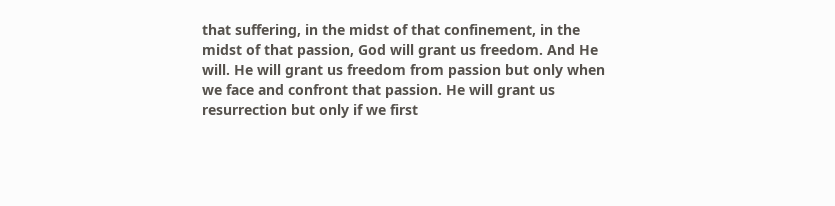that suffering, in the midst of that confinement, in the midst of that passion, God will grant us freedom. And He will. He will grant us freedom from passion but only when we face and confront that passion. He will grant us resurrection but only if we first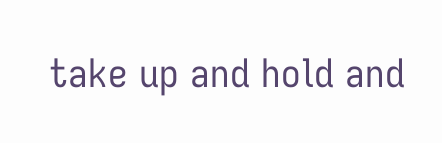take up and hold and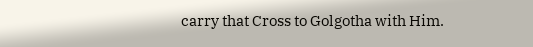carry that Cross to Golgotha with Him.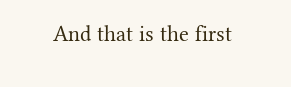And that is the first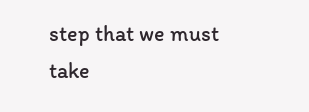step that we must take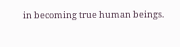in becoming true human beings.